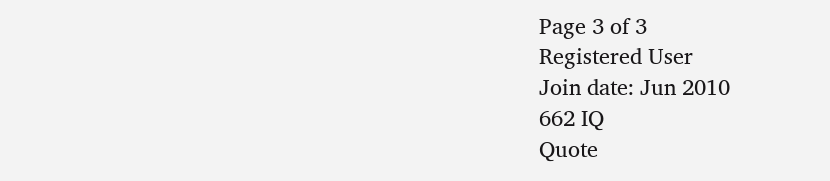Page 3 of 3
Registered User
Join date: Jun 2010
662 IQ
Quote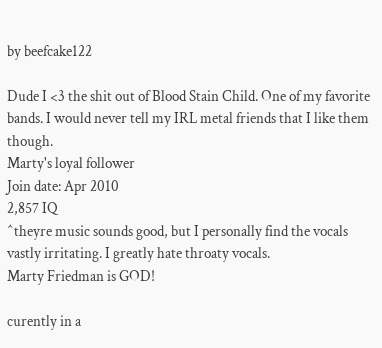by beefcake122

Dude I <3 the shit out of Blood Stain Child. One of my favorite bands. I would never tell my IRL metal friends that I like them though.
Marty's loyal follower
Join date: Apr 2010
2,857 IQ
^theyre music sounds good, but I personally find the vocals vastly irritating. I greatly hate throaty vocals.
Marty Friedman is GOD!

curently in a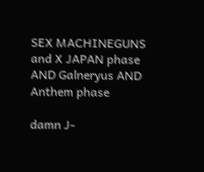SEX MACHINEGUNS and X JAPAN phase AND Galneryus AND Anthem phase

damn J-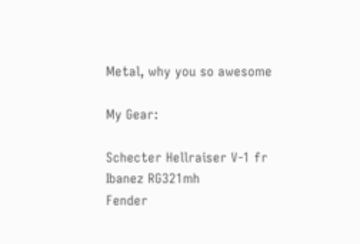Metal, why you so awesome

My Gear:

Schecter Hellraiser V-1 fr
Ibanez RG321mh
Fender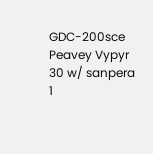GDC-200sce
Peavey Vypyr 30 w/ sanpera 1